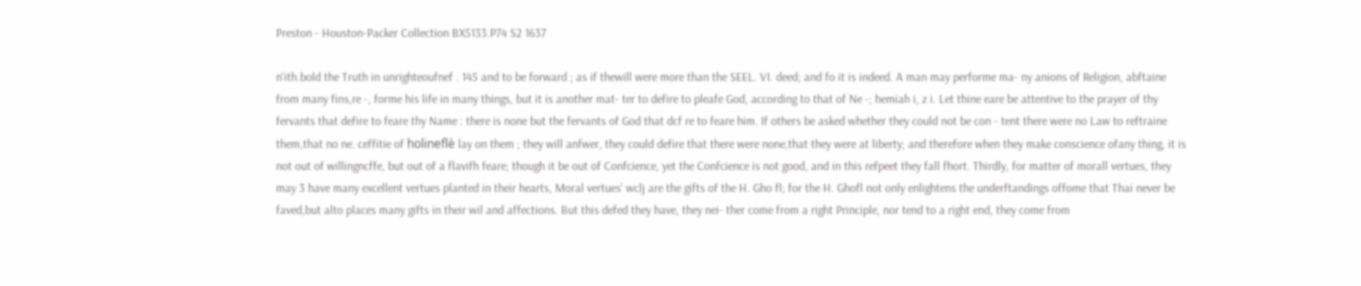Preston - Houston-Packer Collection BX5133.P74 S2 1637

n'ith.bold the Truth in unrighteoufnef . 145 and to be forward ; as if thewill were more than the SEEL. VI. deed; and fo it is indeed. A man may performe ma- ny anions of Religion, abftaine from many fins,re -, forme his life in many things, but it is another mat- ter to defire to pleafe God, according to that of Ne -; hemiah i, z i. Let thine eare be attentive to the prayer of thy fervants that defire to feare thy Name : there is none but the fervants of God that dcf re to feare him. If others be asked whether they could not be con - tent there were no Law to reftraine them,that no ne. ceffitie of holineflè lay on them ; they will anfwer, they could defire that there were none,that they were at liberty; and therefore when they make conscience ofany thing, it is not out of willingncffe, but out of a flavifh feare; though it be out of Confcience, yet the Confcience is not good, and in this refpeet they fall fhort. Thirdly, for matter of morall vertues, they may 3 have many excellent vertues planted in their hearts, Moral vertues' wclj are the gifts of the H. Gho fl; for the H. Ghofl not only enlightens the underftandings offome that Thai never be faved,but alto places many gifts in their wil and affections. But this defed they have, they nei- ther come from a right Principle, nor tend to a right end, they come from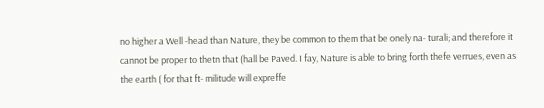no higher a Well -head than Nature, they be common to them that be onely na- turali; and therefore it cannot be proper to thetn that (hall be Paved. I fay, Nature is able to bring forth thefe verrues, even as the earth ( for that ft- militude will expreffe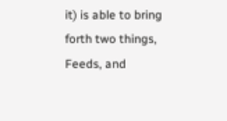it) is able to bring forth two things, Feeds, and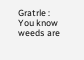Gratrle : You know weeds are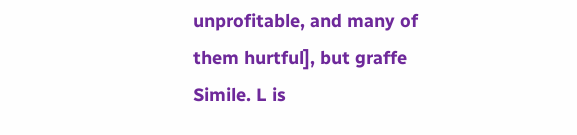unprofitable, and many of them hurtful], but graffe Simile. L is